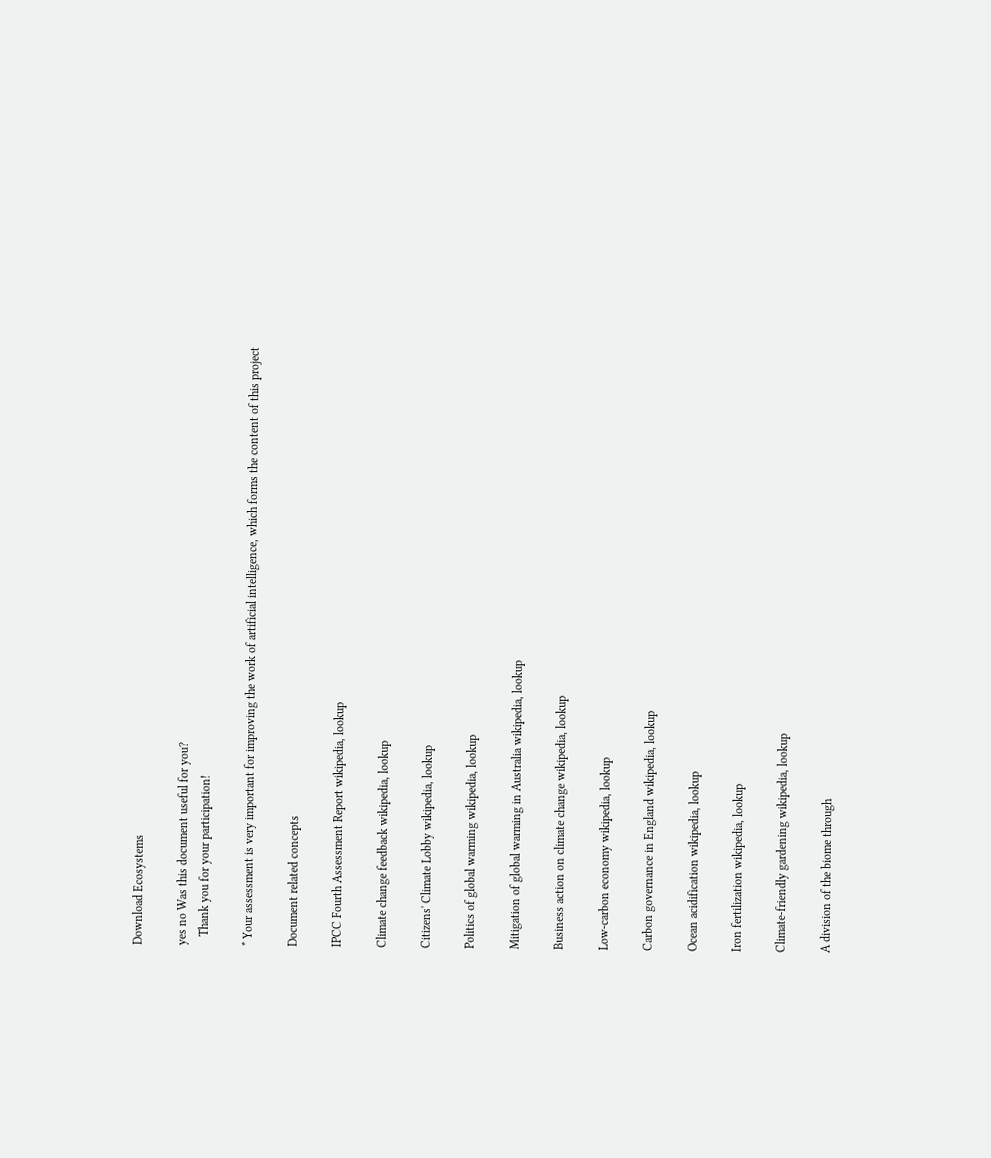Download Ecosystems

yes no Was this document useful for you?
   Thank you for your participation!

* Your assessment is very important for improving the work of artificial intelligence, which forms the content of this project

Document related concepts

IPCC Fourth Assessment Report wikipedia, lookup

Climate change feedback wikipedia, lookup

Citizens' Climate Lobby wikipedia, lookup

Politics of global warming wikipedia, lookup

Mitigation of global warming in Australia wikipedia, lookup

Business action on climate change wikipedia, lookup

Low-carbon economy wikipedia, lookup

Carbon governance in England wikipedia, lookup

Ocean acidification wikipedia, lookup

Iron fertilization wikipedia, lookup

Climate-friendly gardening wikipedia, lookup

A division of the biome through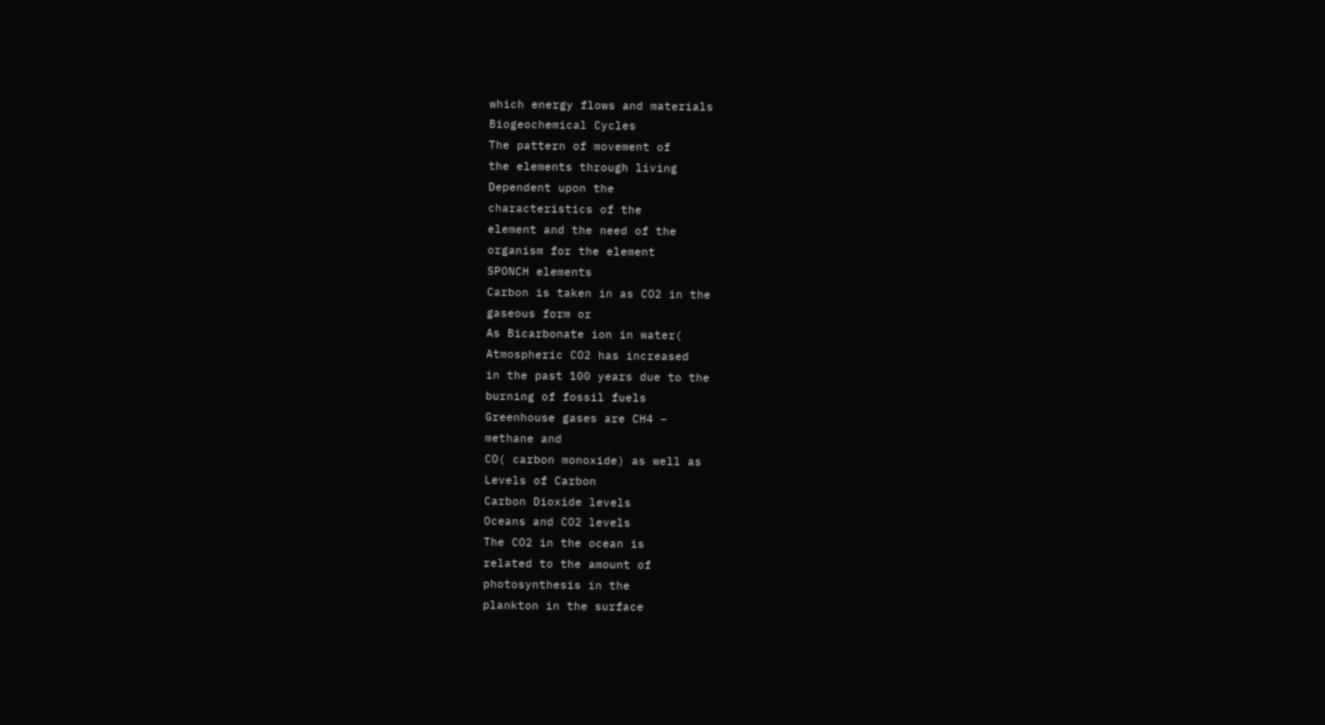which energy flows and materials
Biogeochemical Cycles
The pattern of movement of
the elements through living
Dependent upon the
characteristics of the
element and the need of the
organism for the element
SPONCH elements
Carbon is taken in as CO2 in the
gaseous form or
As Bicarbonate ion in water(
Atmospheric CO2 has increased
in the past 100 years due to the
burning of fossil fuels
Greenhouse gases are CH4 –
methane and
CO( carbon monoxide) as well as
Levels of Carbon
Carbon Dioxide levels
Oceans and CO2 levels
The CO2 in the ocean is
related to the amount of
photosynthesis in the
plankton in the surface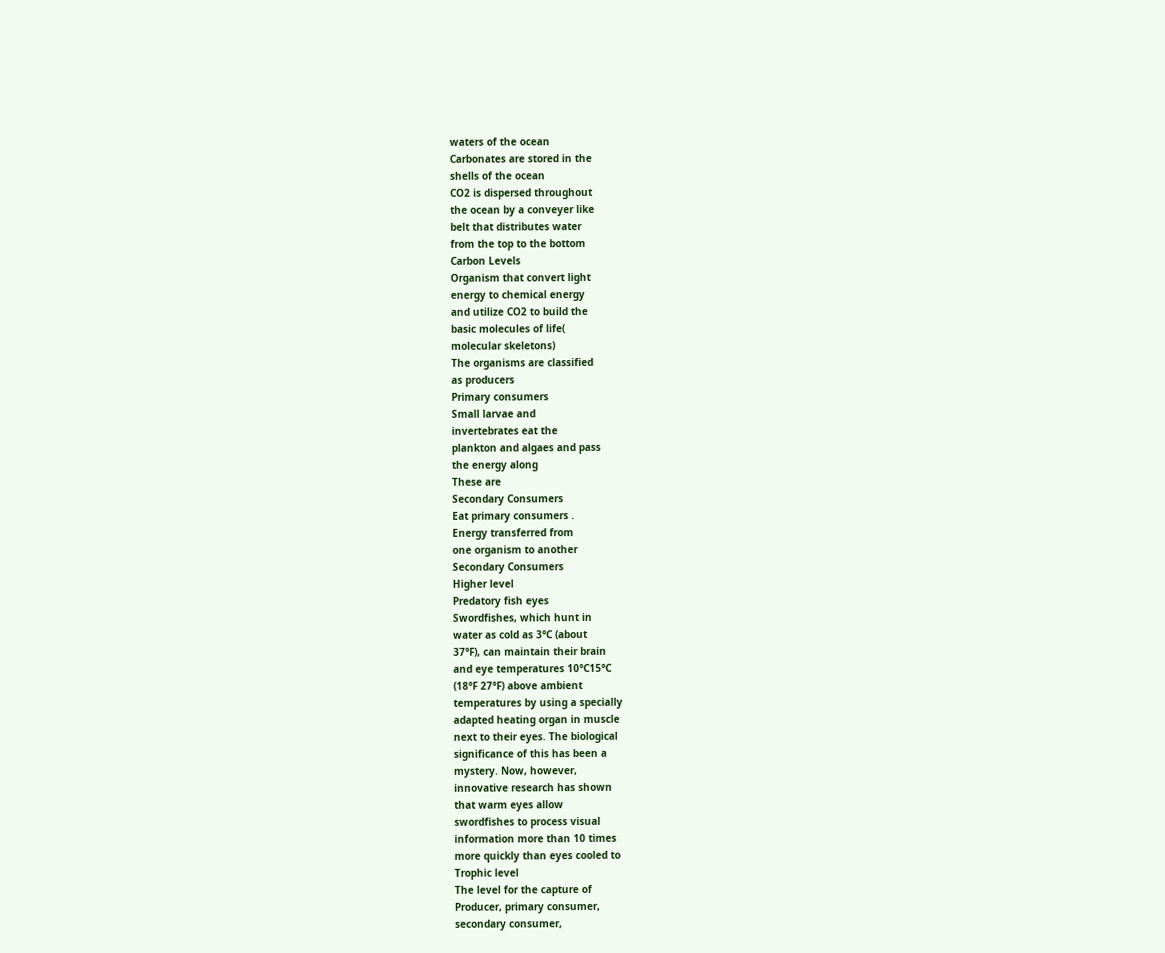waters of the ocean
Carbonates are stored in the
shells of the ocean
CO2 is dispersed throughout
the ocean by a conveyer like
belt that distributes water
from the top to the bottom
Carbon Levels
Organism that convert light
energy to chemical energy
and utilize CO2 to build the
basic molecules of life(
molecular skeletons)
The organisms are classified
as producers
Primary consumers
Small larvae and
invertebrates eat the
plankton and algaes and pass
the energy along
These are
Secondary Consumers
Eat primary consumers .
Energy transferred from
one organism to another
Secondary Consumers
Higher level
Predatory fish eyes
Swordfishes, which hunt in
water as cold as 3°C (about
37°F), can maintain their brain
and eye temperatures 10°C15°C
(18°F 27°F) above ambient
temperatures by using a specially
adapted heating organ in muscle
next to their eyes. The biological
significance of this has been a
mystery. Now, however,
innovative research has shown
that warm eyes allow
swordfishes to process visual
information more than 10 times
more quickly than eyes cooled to
Trophic level
The level for the capture of
Producer, primary consumer,
secondary consumer,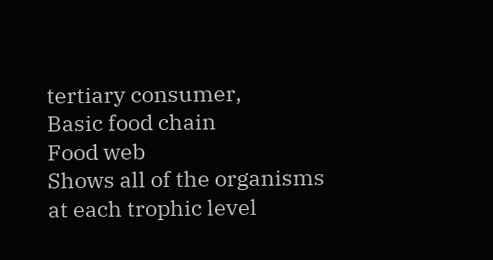tertiary consumer,
Basic food chain
Food web
Shows all of the organisms
at each trophic level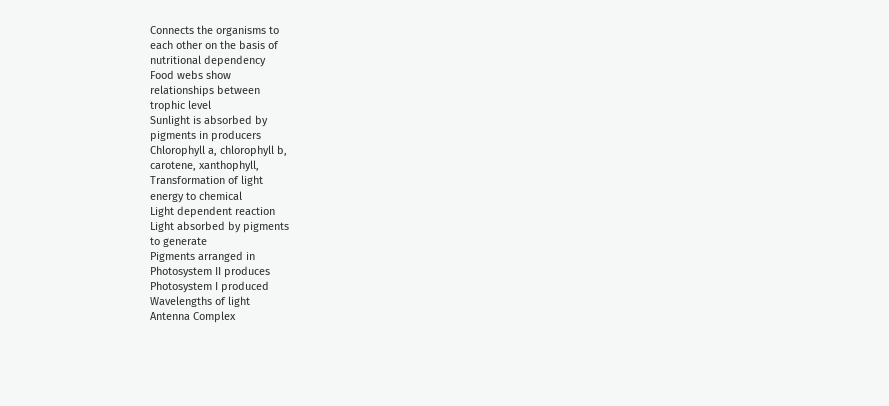Connects the organisms to
each other on the basis of
nutritional dependency
Food webs show
relationships between
trophic level
Sunlight is absorbed by
pigments in producers
Chlorophyll a, chlorophyll b,
carotene, xanthophyll,
Transformation of light
energy to chemical
Light dependent reaction
Light absorbed by pigments
to generate
Pigments arranged in
Photosystem II produces
Photosystem I produced
Wavelengths of light
Antenna Complex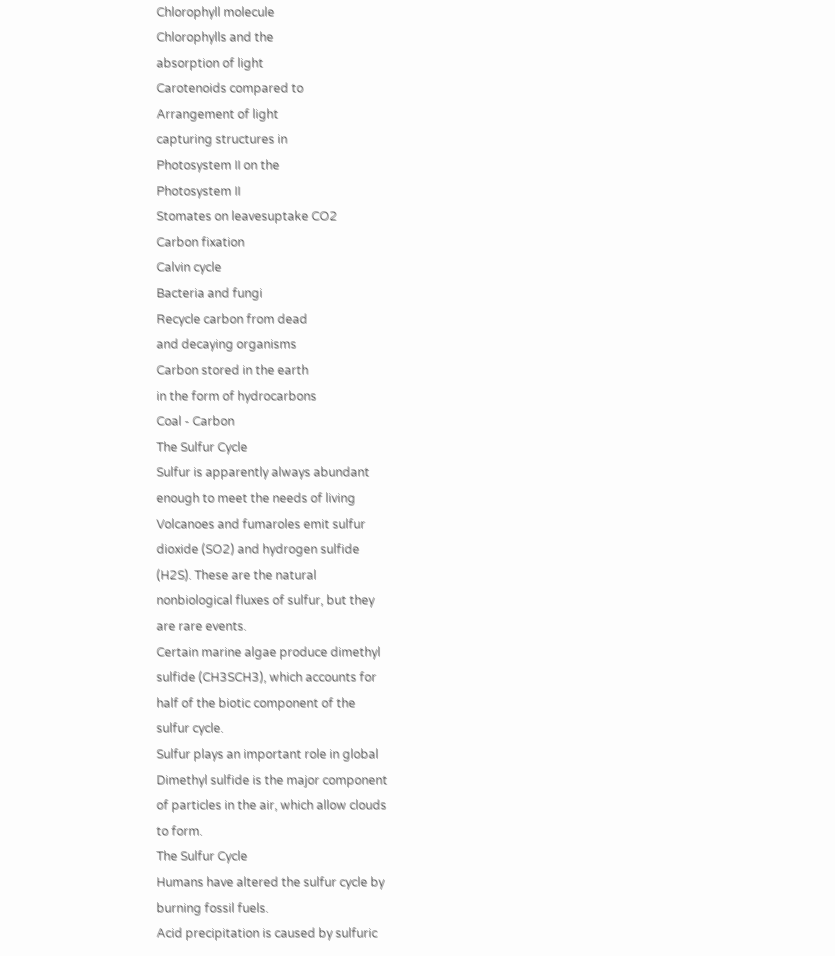Chlorophyll molecule
Chlorophylls and the
absorption of light
Carotenoids compared to
Arrangement of light
capturing structures in
Photosystem II on the
Photosystem II
Stomates on leavesuptake CO2
Carbon fixation
Calvin cycle
Bacteria and fungi
Recycle carbon from dead
and decaying organisms
Carbon stored in the earth
in the form of hydrocarbons
Coal - Carbon
The Sulfur Cycle
Sulfur is apparently always abundant
enough to meet the needs of living
Volcanoes and fumaroles emit sulfur
dioxide (SO2) and hydrogen sulfide
(H2S). These are the natural
nonbiological fluxes of sulfur, but they
are rare events.
Certain marine algae produce dimethyl
sulfide (CH3SCH3), which accounts for
half of the biotic component of the
sulfur cycle.
Sulfur plays an important role in global
Dimethyl sulfide is the major component
of particles in the air, which allow clouds
to form.
The Sulfur Cycle
Humans have altered the sulfur cycle by
burning fossil fuels.
Acid precipitation is caused by sulfuric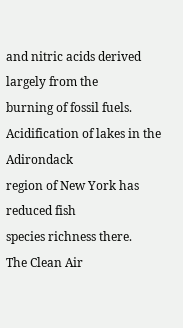and nitric acids derived largely from the
burning of fossil fuels.
Acidification of lakes in the Adirondack
region of New York has reduced fish
species richness there.
The Clean Air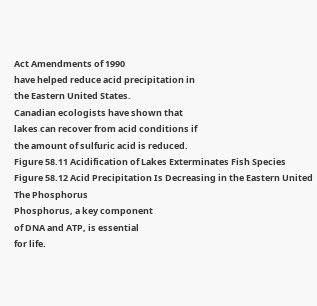Act Amendments of 1990
have helped reduce acid precipitation in
the Eastern United States.
Canadian ecologists have shown that
lakes can recover from acid conditions if
the amount of sulfuric acid is reduced.
Figure 58.11 Acidification of Lakes Exterminates Fish Species
Figure 58.12 Acid Precipitation Is Decreasing in the Eastern United
The Phosphorus
Phosphorus, a key component
of DNA and ATP, is essential
for life.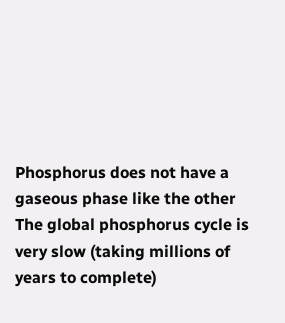Phosphorus does not have a
gaseous phase like the other
The global phosphorus cycle is
very slow (taking millions of
years to complete)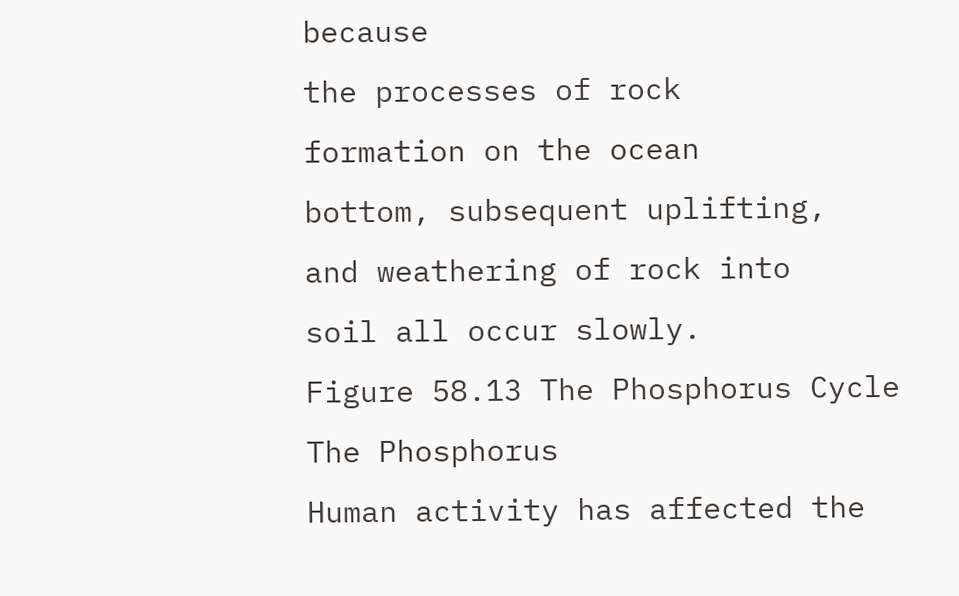because
the processes of rock
formation on the ocean
bottom, subsequent uplifting,
and weathering of rock into
soil all occur slowly.
Figure 58.13 The Phosphorus Cycle
The Phosphorus
Human activity has affected the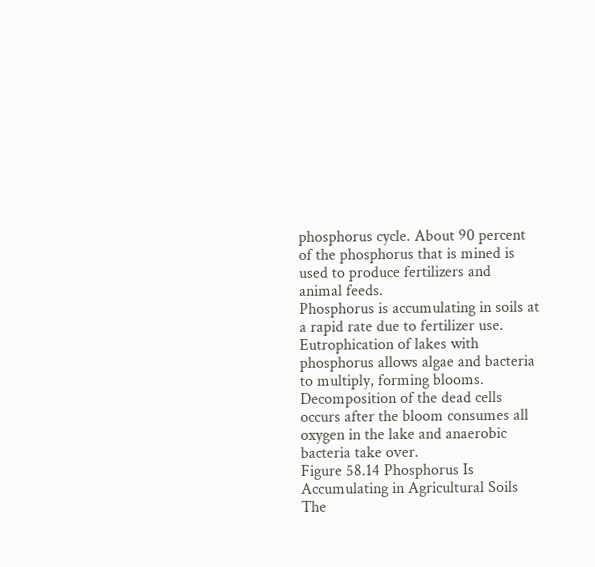phosphorus cycle. About 90 percent
of the phosphorus that is mined is
used to produce fertilizers and
animal feeds.
Phosphorus is accumulating in soils at
a rapid rate due to fertilizer use.
Eutrophication of lakes with
phosphorus allows algae and bacteria
to multiply, forming blooms.
Decomposition of the dead cells
occurs after the bloom consumes all
oxygen in the lake and anaerobic
bacteria take over.
Figure 58.14 Phosphorus Is Accumulating in Agricultural Soils
The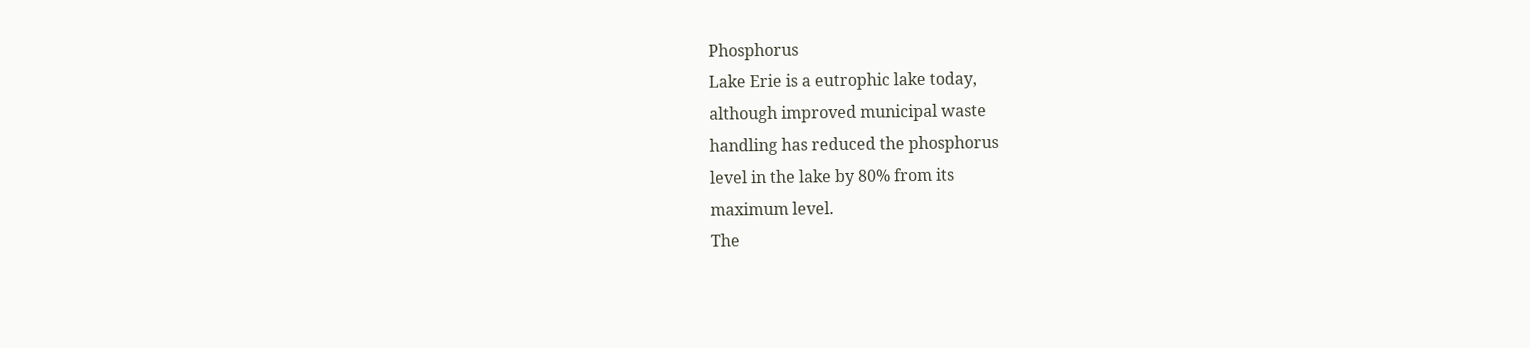Phosphorus
Lake Erie is a eutrophic lake today,
although improved municipal waste
handling has reduced the phosphorus
level in the lake by 80% from its
maximum level.
The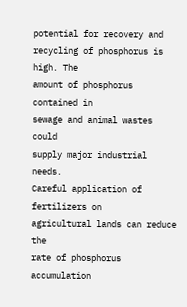potential for recovery and
recycling of phosphorus is high. The
amount of phosphorus contained in
sewage and animal wastes could
supply major industrial needs.
Careful application of fertilizers on
agricultural lands can reduce the
rate of phosphorus accumulation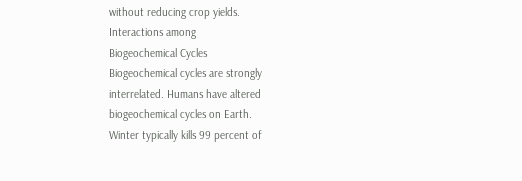without reducing crop yields.
Interactions among
Biogeochemical Cycles
Biogeochemical cycles are strongly
interrelated. Humans have altered
biogeochemical cycles on Earth.
Winter typically kills 99 percent of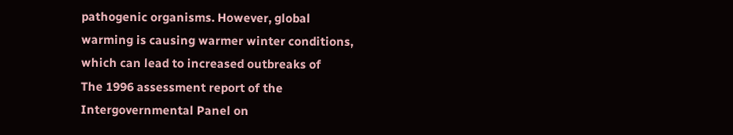pathogenic organisms. However, global
warming is causing warmer winter conditions,
which can lead to increased outbreaks of
The 1996 assessment report of the
Intergovernmental Panel on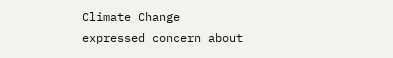Climate Change
expressed concern about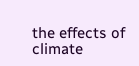the effects of
climate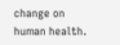change on human health.